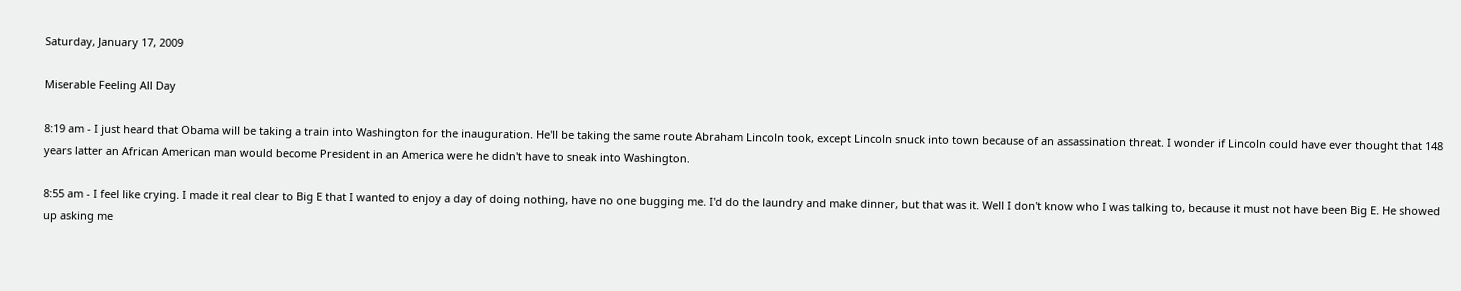Saturday, January 17, 2009

Miserable Feeling All Day

8:19 am - I just heard that Obama will be taking a train into Washington for the inauguration. He'll be taking the same route Abraham Lincoln took, except Lincoln snuck into town because of an assassination threat. I wonder if Lincoln could have ever thought that 148 years latter an African American man would become President in an America were he didn't have to sneak into Washington.

8:55 am - I feel like crying. I made it real clear to Big E that I wanted to enjoy a day of doing nothing, have no one bugging me. I'd do the laundry and make dinner, but that was it. Well I don't know who I was talking to, because it must not have been Big E. He showed up asking me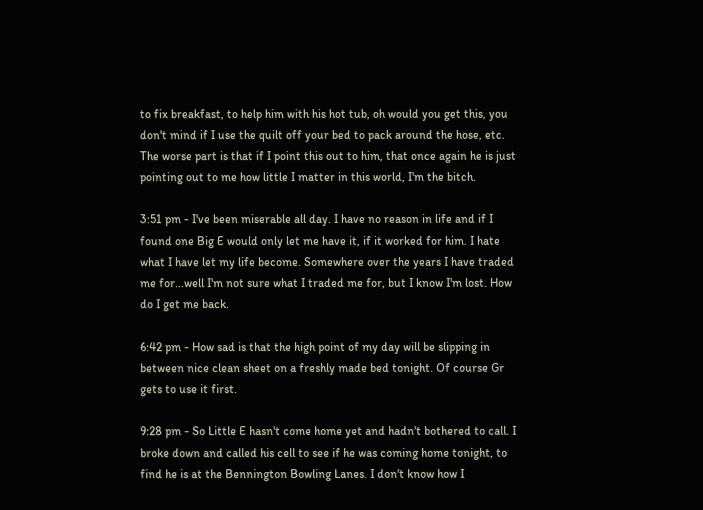to fix breakfast, to help him with his hot tub, oh would you get this, you don't mind if I use the quilt off your bed to pack around the hose, etc. The worse part is that if I point this out to him, that once again he is just pointing out to me how little I matter in this world, I'm the bitch.

3:51 pm - I've been miserable all day. I have no reason in life and if I found one Big E would only let me have it, if it worked for him. I hate what I have let my life become. Somewhere over the years I have traded me for...well I'm not sure what I traded me for, but I know I'm lost. How do I get me back.

6:42 pm - How sad is that the high point of my day will be slipping in between nice clean sheet on a freshly made bed tonight. Of course Gr gets to use it first.

9:28 pm - So Little E hasn't come home yet and hadn't bothered to call. I broke down and called his cell to see if he was coming home tonight, to find he is at the Bennington Bowling Lanes. I don't know how I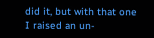did it, but with that one I raised an un-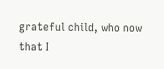grateful child, who now that I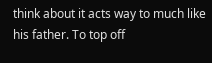think about it acts way to much like his father. To top off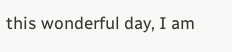this wonderful day, I am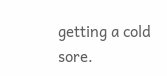getting a cold sore.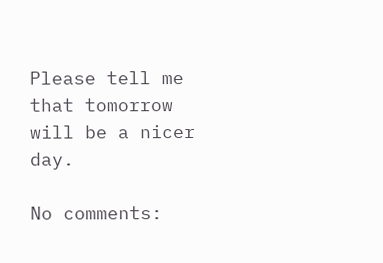Please tell me that tomorrow will be a nicer day.

No comments: